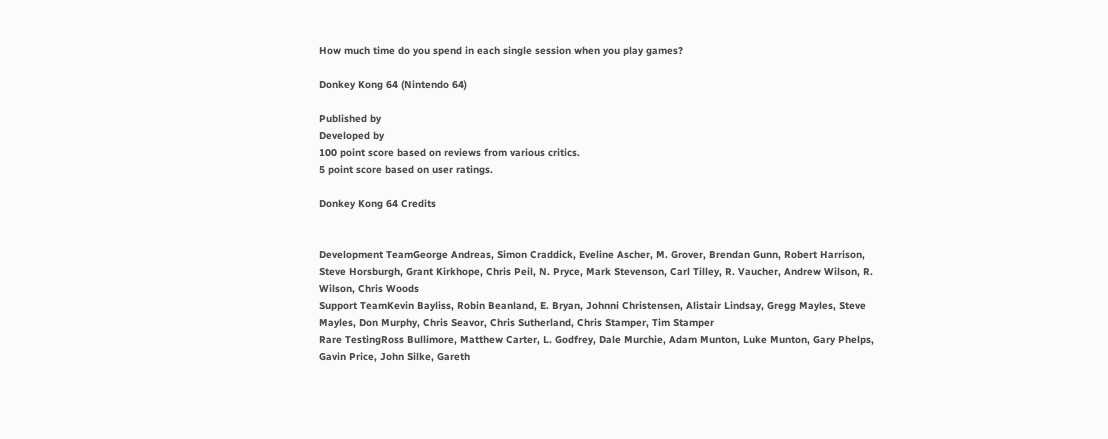How much time do you spend in each single session when you play games?

Donkey Kong 64 (Nintendo 64)

Published by
Developed by
100 point score based on reviews from various critics.
5 point score based on user ratings.

Donkey Kong 64 Credits


Development TeamGeorge Andreas, Simon Craddick, Eveline Ascher, M. Grover, Brendan Gunn, Robert Harrison, Steve Horsburgh, Grant Kirkhope, Chris Peil, N. Pryce, Mark Stevenson, Carl Tilley, R. Vaucher, Andrew Wilson, R. Wilson, Chris Woods
Support TeamKevin Bayliss, Robin Beanland, E. Bryan, Johnni Christensen, Alistair Lindsay, Gregg Mayles, Steve Mayles, Don Murphy, Chris Seavor, Chris Sutherland, Chris Stamper, Tim Stamper
Rare TestingRoss Bullimore, Matthew Carter, L. Godfrey, Dale Murchie, Adam Munton, Luke Munton, Gary Phelps, Gavin Price, John Silke, Gareth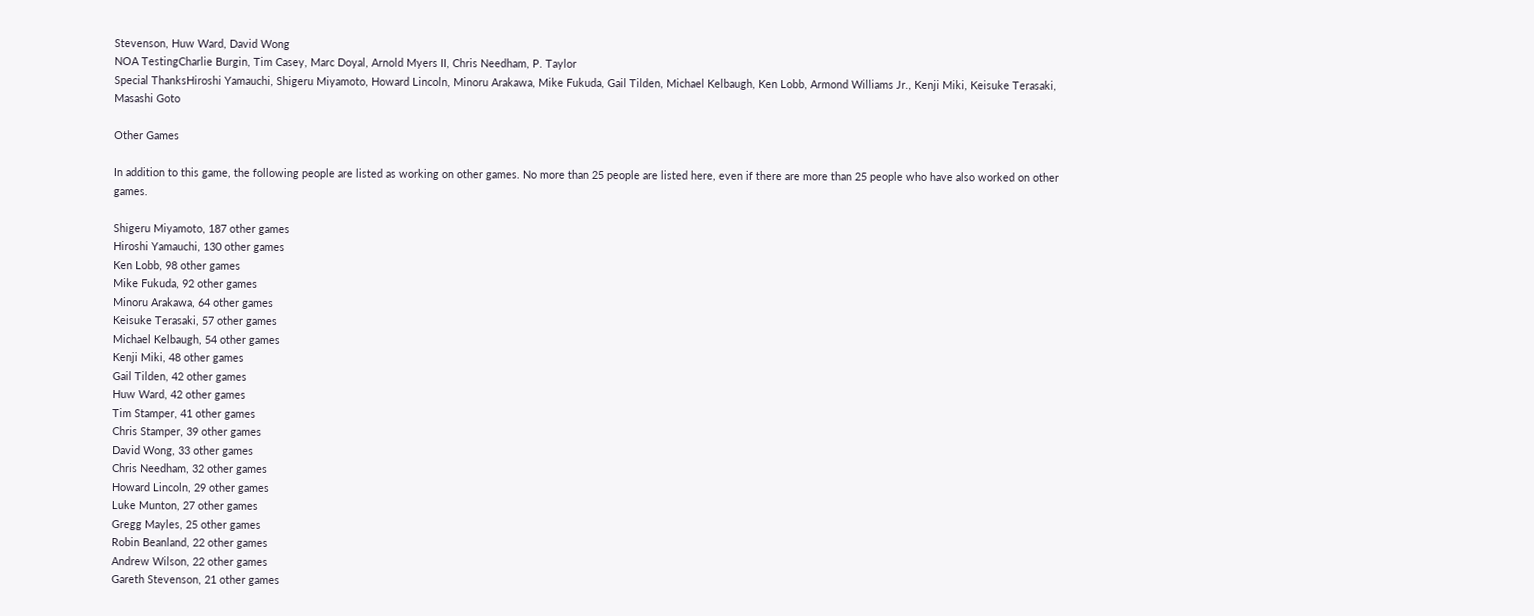Stevenson, Huw Ward, David Wong
NOA TestingCharlie Burgin, Tim Casey, Marc Doyal, Arnold Myers II, Chris Needham, P. Taylor
Special ThanksHiroshi Yamauchi, Shigeru Miyamoto, Howard Lincoln, Minoru Arakawa, Mike Fukuda, Gail Tilden, Michael Kelbaugh, Ken Lobb, Armond Williams Jr., Kenji Miki, Keisuke Terasaki, Masashi Goto

Other Games

In addition to this game, the following people are listed as working on other games. No more than 25 people are listed here, even if there are more than 25 people who have also worked on other games.

Shigeru Miyamoto, 187 other games
Hiroshi Yamauchi, 130 other games
Ken Lobb, 98 other games
Mike Fukuda, 92 other games
Minoru Arakawa, 64 other games
Keisuke Terasaki, 57 other games
Michael Kelbaugh, 54 other games
Kenji Miki, 48 other games
Gail Tilden, 42 other games
Huw Ward, 42 other games
Tim Stamper, 41 other games
Chris Stamper, 39 other games
David Wong, 33 other games
Chris Needham, 32 other games
Howard Lincoln, 29 other games
Luke Munton, 27 other games
Gregg Mayles, 25 other games
Robin Beanland, 22 other games
Andrew Wilson, 22 other games
Gareth Stevenson, 21 other games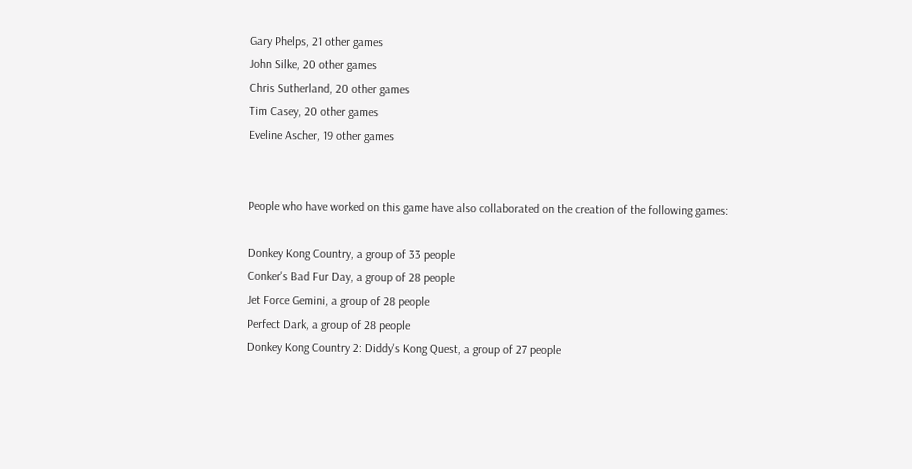Gary Phelps, 21 other games
John Silke, 20 other games
Chris Sutherland, 20 other games
Tim Casey, 20 other games
Eveline Ascher, 19 other games


People who have worked on this game have also collaborated on the creation of the following games:

Donkey Kong Country, a group of 33 people
Conker's Bad Fur Day, a group of 28 people
Jet Force Gemini, a group of 28 people
Perfect Dark, a group of 28 people
Donkey Kong Country 2: Diddy's Kong Quest, a group of 27 people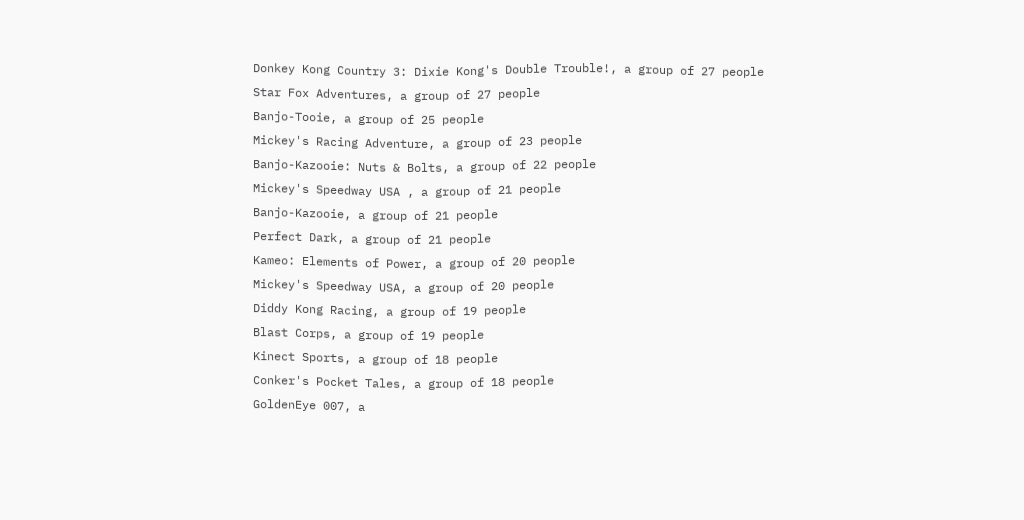Donkey Kong Country 3: Dixie Kong's Double Trouble!, a group of 27 people
Star Fox Adventures, a group of 27 people
Banjo-Tooie, a group of 25 people
Mickey's Racing Adventure, a group of 23 people
Banjo-Kazooie: Nuts & Bolts, a group of 22 people
Mickey's Speedway USA , a group of 21 people
Banjo-Kazooie, a group of 21 people
Perfect Dark, a group of 21 people
Kameo: Elements of Power, a group of 20 people
Mickey's Speedway USA, a group of 20 people
Diddy Kong Racing, a group of 19 people
Blast Corps, a group of 19 people
Kinect Sports, a group of 18 people
Conker's Pocket Tales, a group of 18 people
GoldenEye 007, a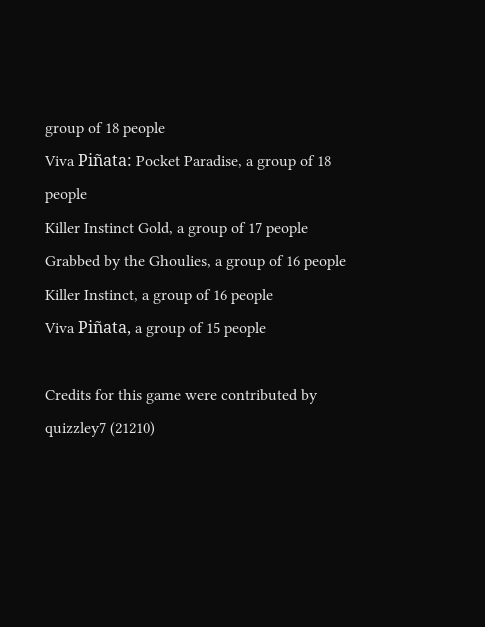group of 18 people
Viva Piñata: Pocket Paradise, a group of 18 people
Killer Instinct Gold, a group of 17 people
Grabbed by the Ghoulies, a group of 16 people
Killer Instinct, a group of 16 people
Viva Piñata, a group of 15 people

Credits for this game were contributed by quizzley7 (21210)